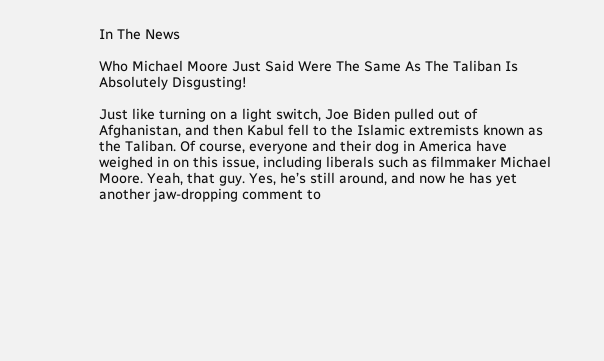In The News

Who Michael Moore Just Said Were The Same As The Taliban Is Absolutely Disgusting!

Just like turning on a light switch, Joe Biden pulled out of Afghanistan, and then Kabul fell to the Islamic extremists known as the Taliban. Of course, everyone and their dog in America have weighed in on this issue, including liberals such as filmmaker Michael Moore. Yeah, that guy. Yes, he’s still around, and now he has yet another jaw-dropping comment to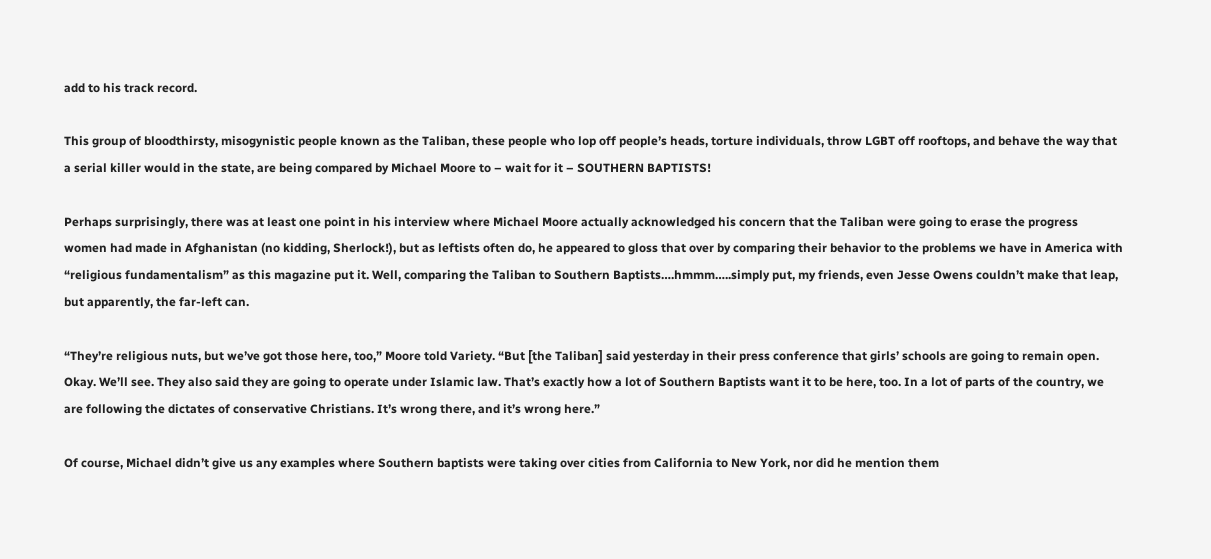add to his track record.

This group of bloodthirsty, misogynistic people known as the Taliban, these people who lop off people’s heads, torture individuals, throw LGBT off rooftops, and behave the way that a serial killer would in the state, are being compared by Michael Moore to – wait for it – SOUTHERN BAPTISTS!

Perhaps surprisingly, there was at least one point in his interview where Michael Moore actually acknowledged his concern that the Taliban were going to erase the progress women had made in Afghanistan (no kidding, Sherlock!), but as leftists often do, he appeared to gloss that over by comparing their behavior to the problems we have in America with “religious fundamentalism” as this magazine put it. Well, comparing the Taliban to Southern Baptists….hmmm…..simply put, my friends, even Jesse Owens couldn’t make that leap, but apparently, the far-left can.

“They’re religious nuts, but we’ve got those here, too,” Moore told Variety. “But [the Taliban] said yesterday in their press conference that girls’ schools are going to remain open. Okay. We’ll see. They also said they are going to operate under Islamic law. That’s exactly how a lot of Southern Baptists want it to be here, too. In a lot of parts of the country, we are following the dictates of conservative Christians. It’s wrong there, and it’s wrong here.”

Of course, Michael didn’t give us any examples where Southern baptists were taking over cities from California to New York, nor did he mention them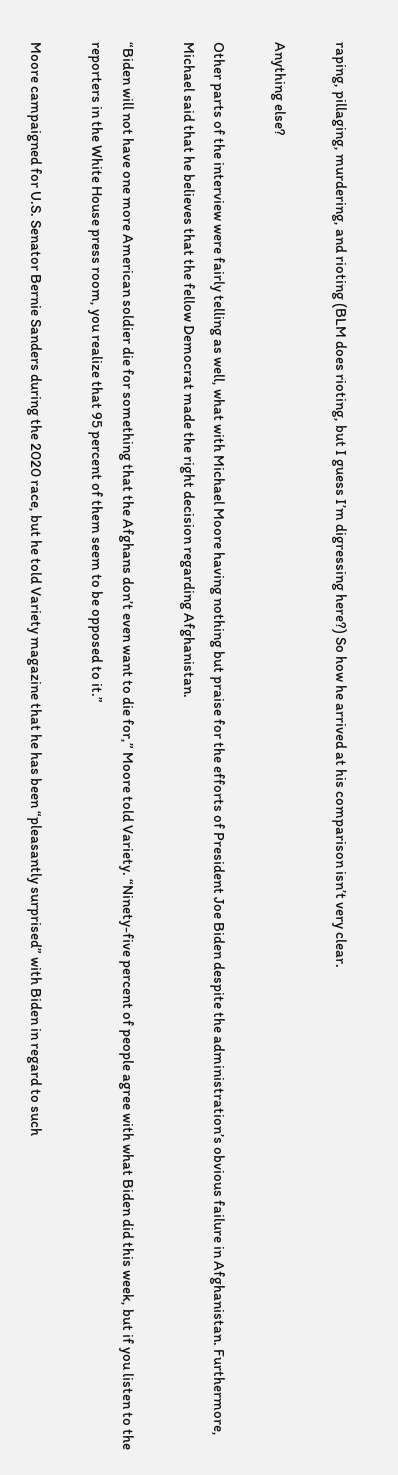raping, pillaging, murdering, and rioting (BLM does rioting, but I guess I’m digressing here?) So how he arrived at his comparison isn’t very clear.

Anything else?

Other parts of the interview were fairly telling as well, what with Michael Moore having nothing but praise for the efforts of President Joe Biden despite the administration’s obvious failure in Afghanistan. Furthermore, Michael said that he believes that the fellow Democrat made the right decision regarding Afghanistan.

“Biden will not have one more American soldier die for something that the Afghans don’t even want to die for,” Moore told Variety. “Ninety-five percent of people agree with what Biden did this week, but if you listen to the reporters in the White House press room, you realize that 95 percent of them seem to be opposed to it.”

Moore campaigned for U.S. Senator Bernie Sanders during the 2020 race, but he told Variety magazine that he has been “pleasantly surprised” with Biden in regard to such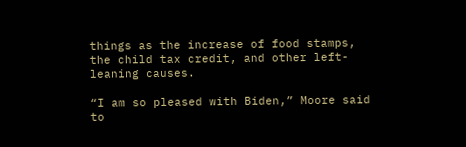things as the increase of food stamps, the child tax credit, and other left-leaning causes.

“I am so pleased with Biden,” Moore said to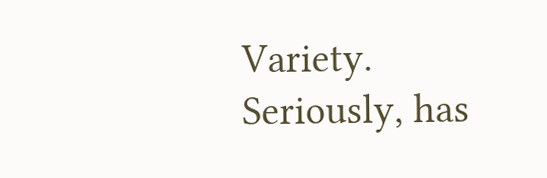Variety. Seriously, has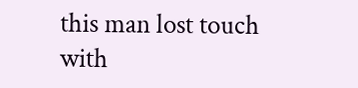this man lost touch with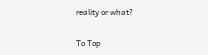reality or what?

To Top